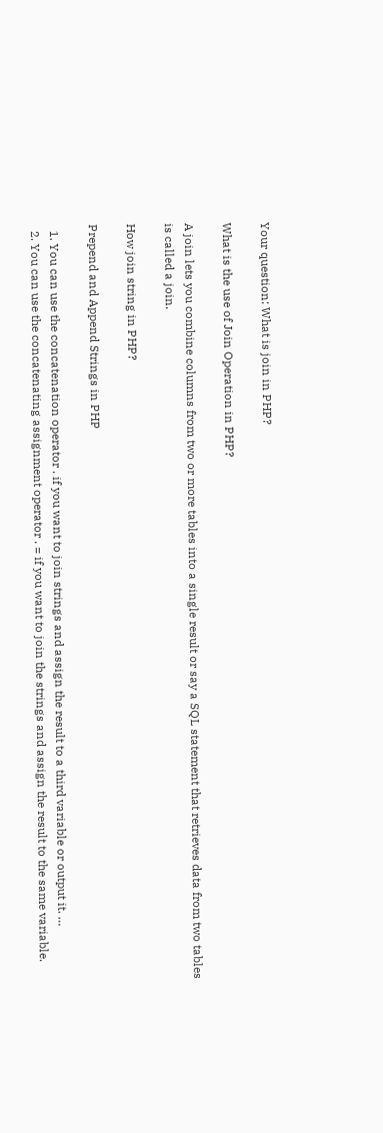Your question: What is join in PHP?

What is the use of Join Operation in PHP?

A join lets you combine columns from two or more tables into a single result or say a SQL statement that retrieves data from two tables is called a join.

How join string in PHP?

Prepend and Append Strings in PHP

  1. You can use the concatenation operator . if you want to join strings and assign the result to a third variable or output it. …
  2. You can use the concatenating assignment operator . = if you want to join the strings and assign the result to the same variable.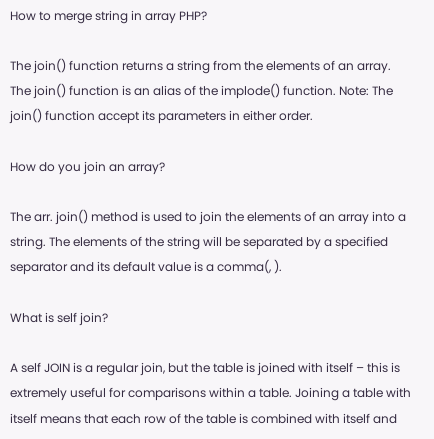How to merge string in array PHP?

The join() function returns a string from the elements of an array. The join() function is an alias of the implode() function. Note: The join() function accept its parameters in either order.

How do you join an array?

The arr. join() method is used to join the elements of an array into a string. The elements of the string will be separated by a specified separator and its default value is a comma(, ).

What is self join?

A self JOIN is a regular join, but the table is joined with itself – this is extremely useful for comparisons within a table. Joining a table with itself means that each row of the table is combined with itself and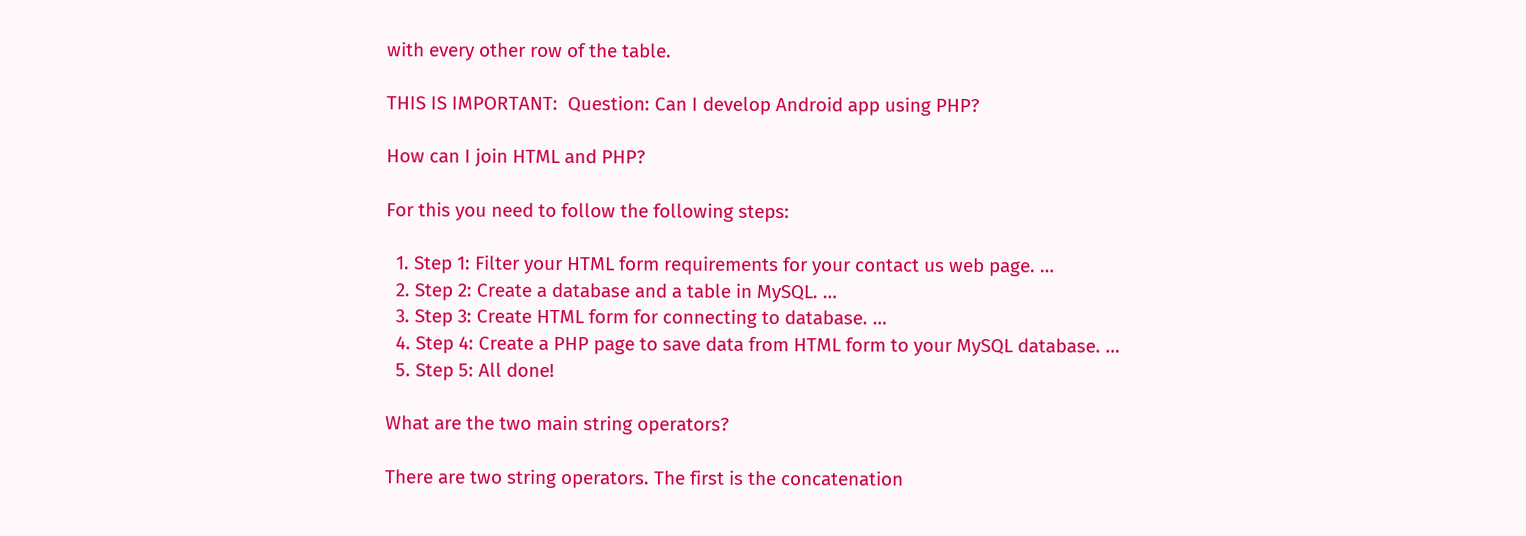with every other row of the table.

THIS IS IMPORTANT:  Question: Can I develop Android app using PHP?

How can I join HTML and PHP?

For this you need to follow the following steps:

  1. Step 1: Filter your HTML form requirements for your contact us web page. …
  2. Step 2: Create a database and a table in MySQL. …
  3. Step 3: Create HTML form for connecting to database. …
  4. Step 4: Create a PHP page to save data from HTML form to your MySQL database. …
  5. Step 5: All done!

What are the two main string operators?

There are two string operators. The first is the concatenation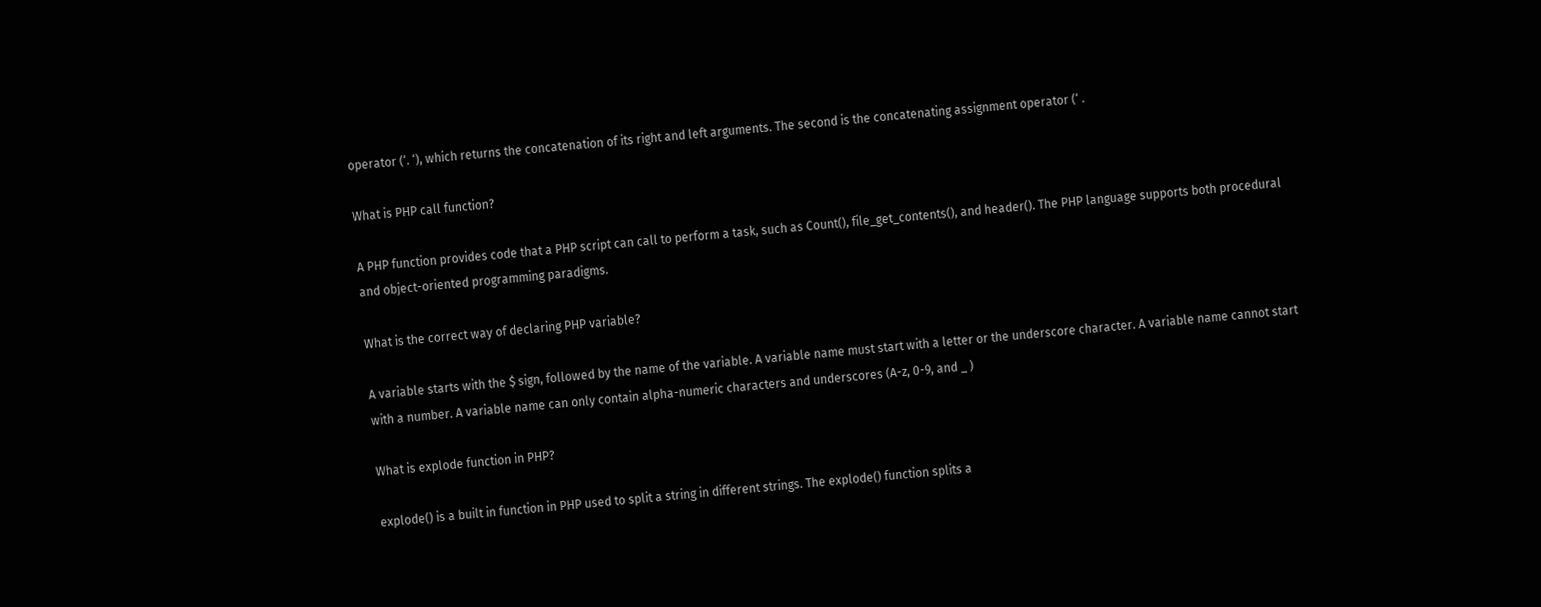operator (‘. ‘), which returns the concatenation of its right and left arguments. The second is the concatenating assignment operator (‘ .

What is PHP call function?

A PHP function provides code that a PHP script can call to perform a task, such as Count(), file_get_contents(), and header(). The PHP language supports both procedural and object-oriented programming paradigms.

What is the correct way of declaring PHP variable?

A variable starts with the $ sign, followed by the name of the variable. A variable name must start with a letter or the underscore character. A variable name cannot start with a number. A variable name can only contain alpha-numeric characters and underscores (A-z, 0-9, and _ )

What is explode function in PHP?

explode() is a built in function in PHP used to split a string in different strings. The explode() function splits a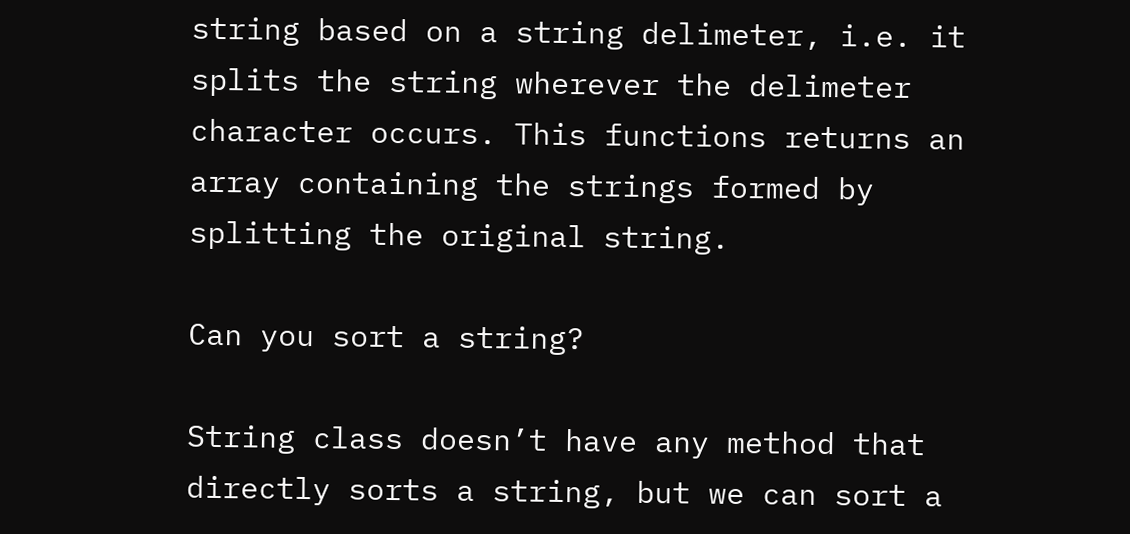string based on a string delimeter, i.e. it splits the string wherever the delimeter character occurs. This functions returns an array containing the strings formed by splitting the original string.

Can you sort a string?

String class doesn’t have any method that directly sorts a string, but we can sort a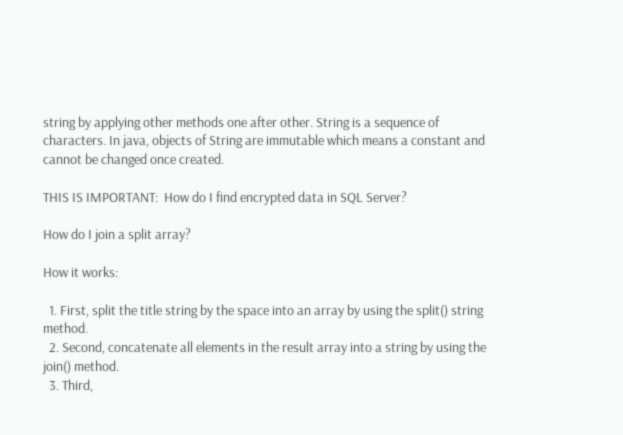string by applying other methods one after other. String is a sequence of characters. In java, objects of String are immutable which means a constant and cannot be changed once created.

THIS IS IMPORTANT:  How do I find encrypted data in SQL Server?

How do I join a split array?

How it works:

  1. First, split the title string by the space into an array by using the split() string method.
  2. Second, concatenate all elements in the result array into a string by using the join() method.
  3. Third,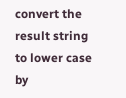convert the result string to lower case by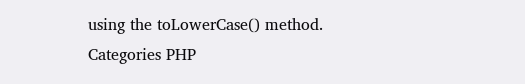using the toLowerCase() method.
Categories PHP